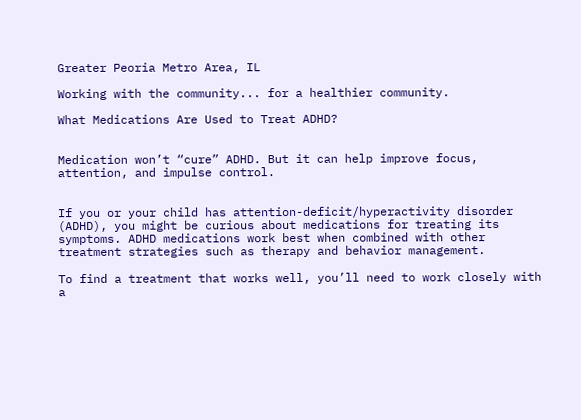Greater Peoria Metro Area, IL

Working with the community... for a healthier community.

What Medications Are Used to Treat ADHD?


Medication won’t “cure” ADHD. But it can help improve focus, attention, and impulse control.


If you or your child has attention-deficit/hyperactivity disorder (ADHD), you might be curious about medications for treating its symptoms. ADHD medications work best when combined with other treatment strategies such as therapy and behavior management.

To find a treatment that works well, you’ll need to work closely with a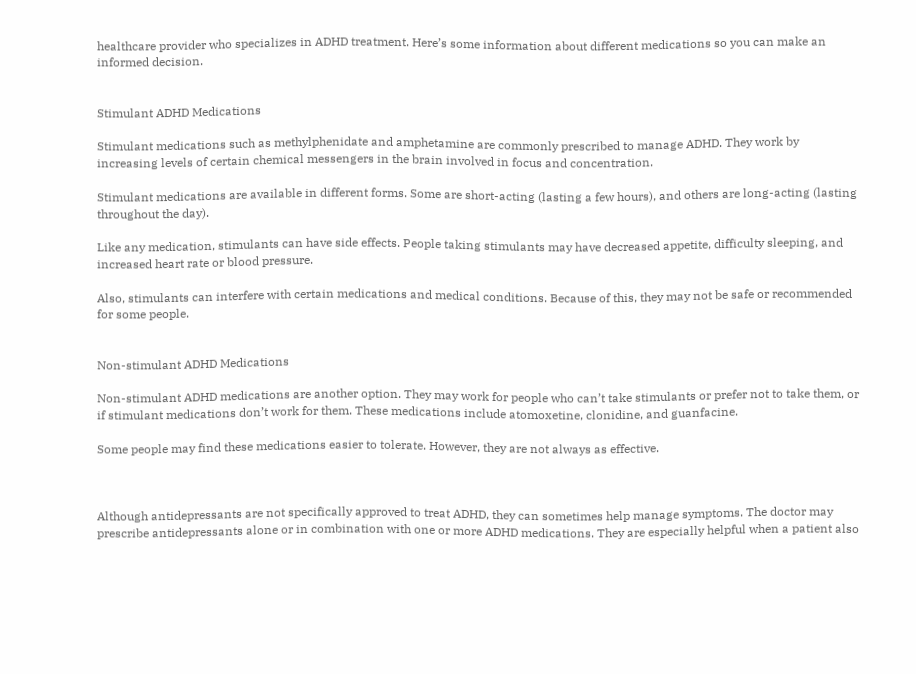healthcare provider who specializes in ADHD treatment. Here’s some information about different medications so you can make an informed decision.


Stimulant ADHD Medications

Stimulant medications such as methylphenidate and amphetamine are commonly prescribed to manage ADHD. They work by increasing levels of certain chemical messengers in the brain involved in focus and concentration.

Stimulant medications are available in different forms. Some are short-acting (lasting a few hours), and others are long-acting (lasting throughout the day).

Like any medication, stimulants can have side effects. People taking stimulants may have decreased appetite, difficulty sleeping, and increased heart rate or blood pressure.

Also, stimulants can interfere with certain medications and medical conditions. Because of this, they may not be safe or recommended for some people.


Non-stimulant ADHD Medications

Non-stimulant ADHD medications are another option. They may work for people who can’t take stimulants or prefer not to take them, or if stimulant medications don’t work for them. These medications include atomoxetine, clonidine, and guanfacine.

Some people may find these medications easier to tolerate. However, they are not always as effective.



Although antidepressants are not specifically approved to treat ADHD, they can sometimes help manage symptoms. The doctor may prescribe antidepressants alone or in combination with one or more ADHD medications. They are especially helpful when a patient also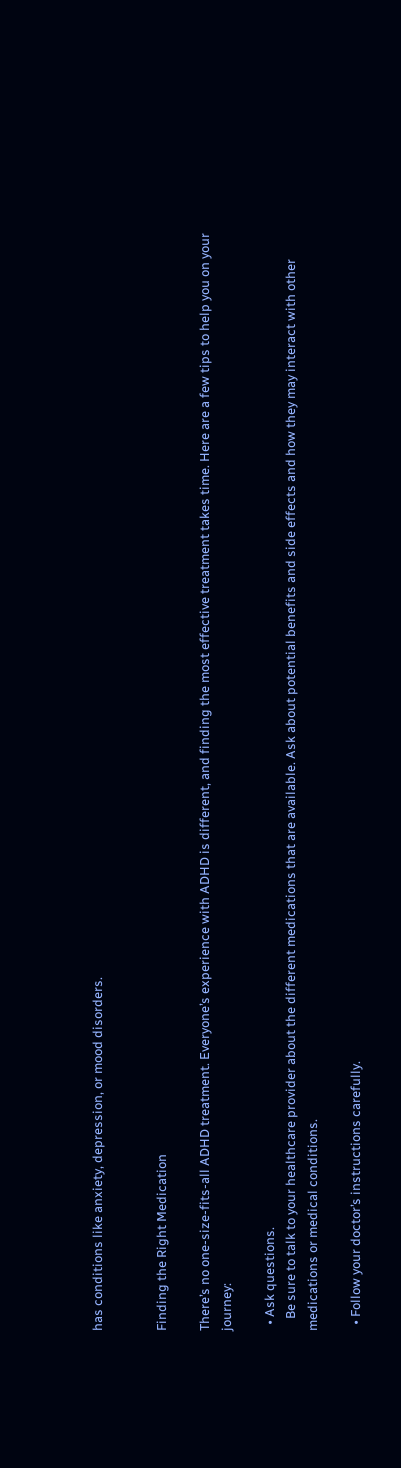has conditions like anxiety, depression, or mood disorders.


Finding the Right Medication

There’s no one-size-fits-all ADHD treatment. Everyone’s experience with ADHD is different, and finding the most effective treatment takes time. Here are a few tips to help you on your journey:

  • Ask questions.
    Be sure to talk to your healthcare provider about the different medications that are available. Ask about potential benefits and side effects and how they may interact with other medications or medical conditions.

  • Follow your doctor’s instructions carefully.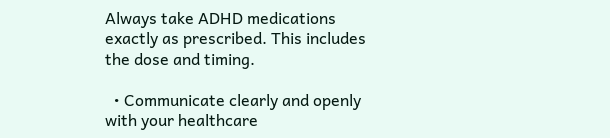Always take ADHD medications exactly as prescribed. This includes the dose and timing.

  • Communicate clearly and openly with your healthcare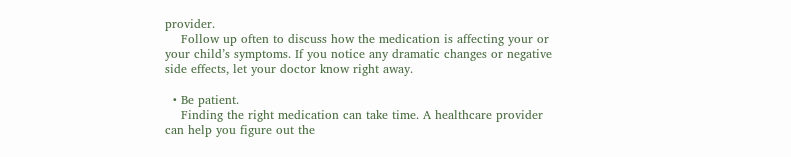provider.
    Follow up often to discuss how the medication is affecting your or your child’s symptoms. If you notice any dramatic changes or negative side effects, let your doctor know right away.

  • Be patient.
    Finding the right medication can take time. A healthcare provider can help you figure out the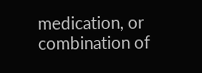medication, or combination of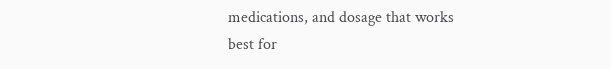medications, and dosage that works best for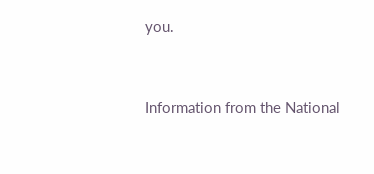you.


Information from the National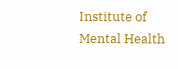Institute of Mental Health